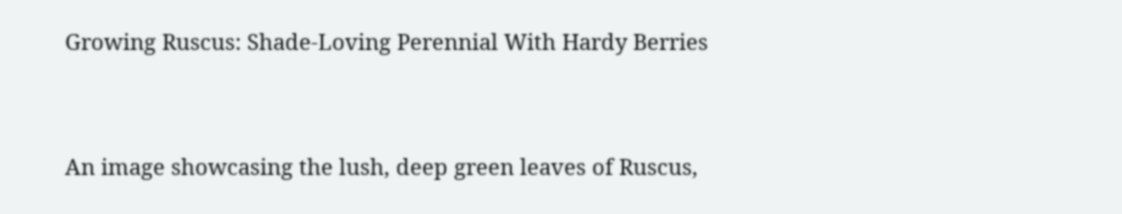Growing Ruscus: Shade-Loving Perennial With Hardy Berries


An image showcasing the lush, deep green leaves of Ruscus,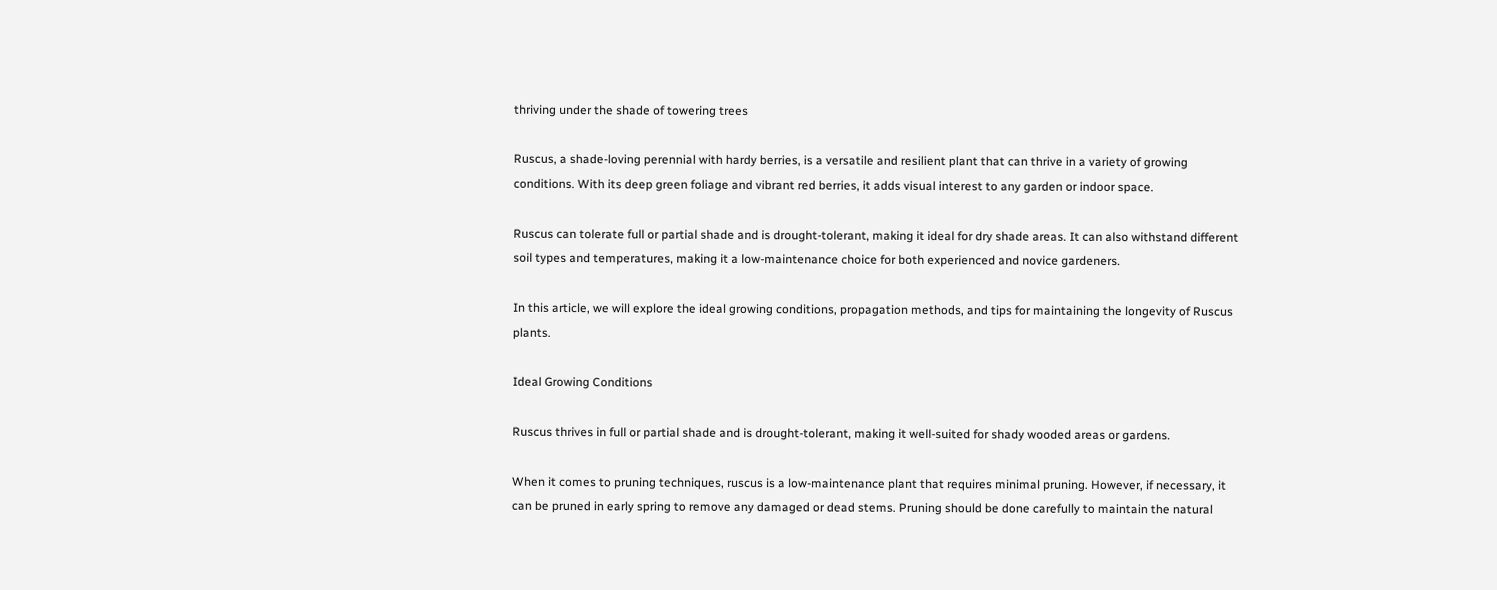thriving under the shade of towering trees

Ruscus, a shade-loving perennial with hardy berries, is a versatile and resilient plant that can thrive in a variety of growing conditions. With its deep green foliage and vibrant red berries, it adds visual interest to any garden or indoor space.

Ruscus can tolerate full or partial shade and is drought-tolerant, making it ideal for dry shade areas. It can also withstand different soil types and temperatures, making it a low-maintenance choice for both experienced and novice gardeners.

In this article, we will explore the ideal growing conditions, propagation methods, and tips for maintaining the longevity of Ruscus plants.

Ideal Growing Conditions

Ruscus thrives in full or partial shade and is drought-tolerant, making it well-suited for shady wooded areas or gardens.

When it comes to pruning techniques, ruscus is a low-maintenance plant that requires minimal pruning. However, if necessary, it can be pruned in early spring to remove any damaged or dead stems. Pruning should be done carefully to maintain the natural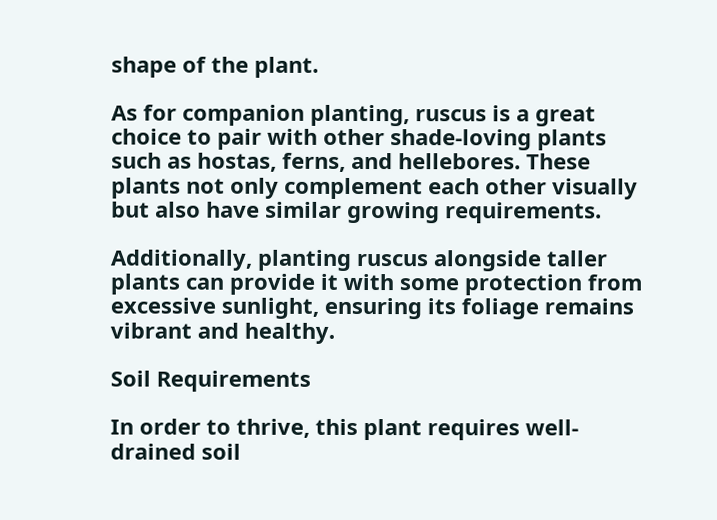shape of the plant.

As for companion planting, ruscus is a great choice to pair with other shade-loving plants such as hostas, ferns, and hellebores. These plants not only complement each other visually but also have similar growing requirements.

Additionally, planting ruscus alongside taller plants can provide it with some protection from excessive sunlight, ensuring its foliage remains vibrant and healthy.

Soil Requirements

In order to thrive, this plant requires well-drained soil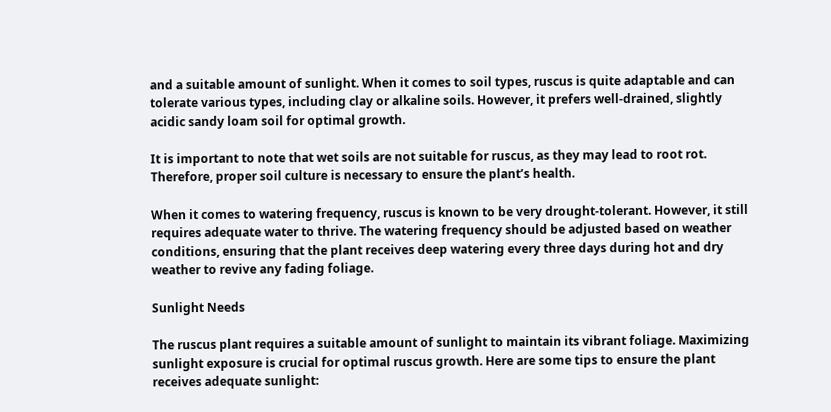and a suitable amount of sunlight. When it comes to soil types, ruscus is quite adaptable and can tolerate various types, including clay or alkaline soils. However, it prefers well-drained, slightly acidic sandy loam soil for optimal growth.

It is important to note that wet soils are not suitable for ruscus, as they may lead to root rot. Therefore, proper soil culture is necessary to ensure the plant’s health.

When it comes to watering frequency, ruscus is known to be very drought-tolerant. However, it still requires adequate water to thrive. The watering frequency should be adjusted based on weather conditions, ensuring that the plant receives deep watering every three days during hot and dry weather to revive any fading foliage.

Sunlight Needs

The ruscus plant requires a suitable amount of sunlight to maintain its vibrant foliage. Maximizing sunlight exposure is crucial for optimal ruscus growth. Here are some tips to ensure the plant receives adequate sunlight: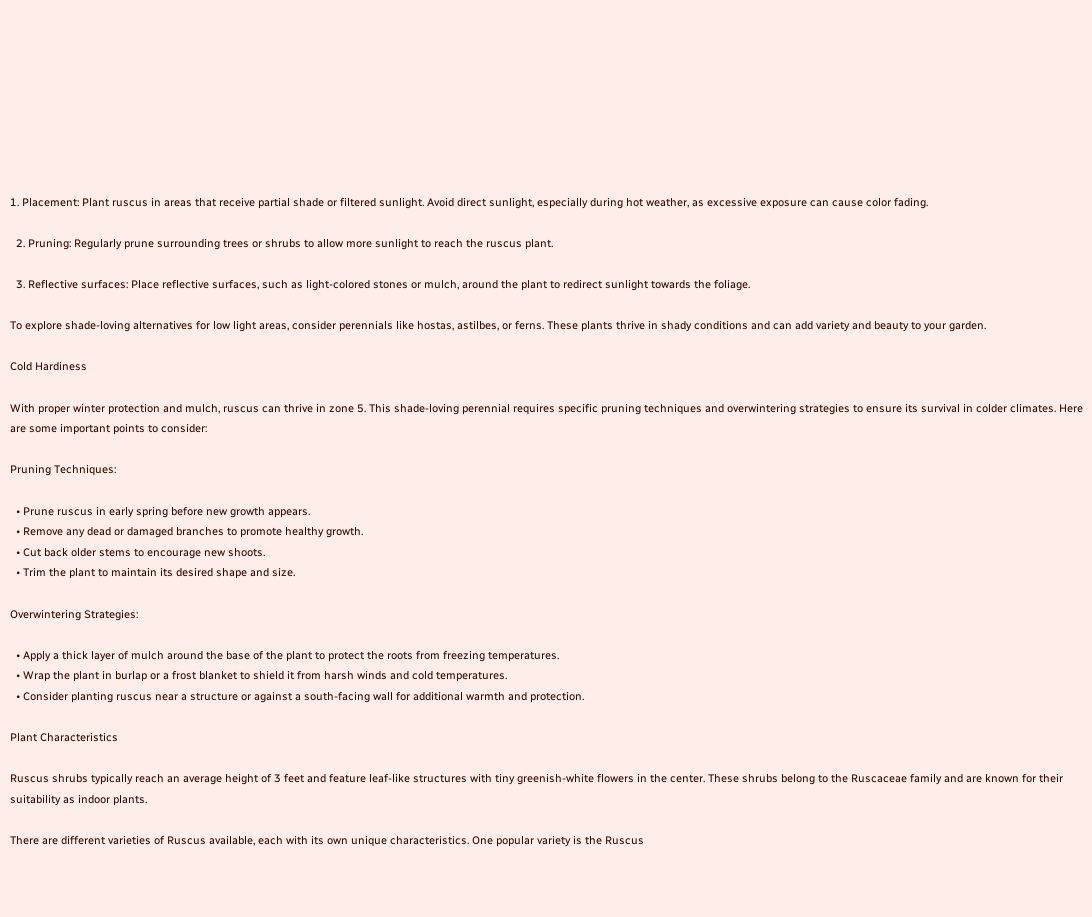1. Placement: Plant ruscus in areas that receive partial shade or filtered sunlight. Avoid direct sunlight, especially during hot weather, as excessive exposure can cause color fading.

  2. Pruning: Regularly prune surrounding trees or shrubs to allow more sunlight to reach the ruscus plant.

  3. Reflective surfaces: Place reflective surfaces, such as light-colored stones or mulch, around the plant to redirect sunlight towards the foliage.

To explore shade-loving alternatives for low light areas, consider perennials like hostas, astilbes, or ferns. These plants thrive in shady conditions and can add variety and beauty to your garden.

Cold Hardiness

With proper winter protection and mulch, ruscus can thrive in zone 5. This shade-loving perennial requires specific pruning techniques and overwintering strategies to ensure its survival in colder climates. Here are some important points to consider:

Pruning Techniques:

  • Prune ruscus in early spring before new growth appears.
  • Remove any dead or damaged branches to promote healthy growth.
  • Cut back older stems to encourage new shoots.
  • Trim the plant to maintain its desired shape and size.

Overwintering Strategies:

  • Apply a thick layer of mulch around the base of the plant to protect the roots from freezing temperatures.
  • Wrap the plant in burlap or a frost blanket to shield it from harsh winds and cold temperatures.
  • Consider planting ruscus near a structure or against a south-facing wall for additional warmth and protection.

Plant Characteristics

Ruscus shrubs typically reach an average height of 3 feet and feature leaf-like structures with tiny greenish-white flowers in the center. These shrubs belong to the Ruscaceae family and are known for their suitability as indoor plants.

There are different varieties of Ruscus available, each with its own unique characteristics. One popular variety is the Ruscus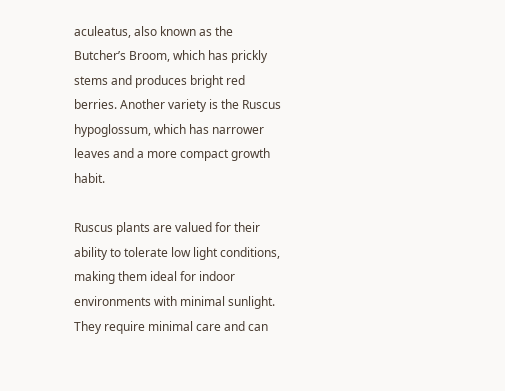aculeatus, also known as the Butcher’s Broom, which has prickly stems and produces bright red berries. Another variety is the Ruscus hypoglossum, which has narrower leaves and a more compact growth habit.

Ruscus plants are valued for their ability to tolerate low light conditions, making them ideal for indoor environments with minimal sunlight. They require minimal care and can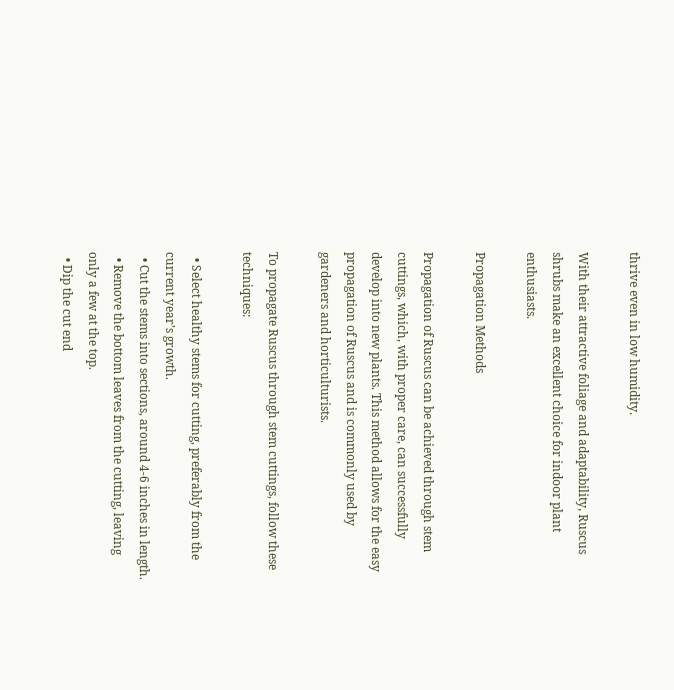thrive even in low humidity.

With their attractive foliage and adaptability, Ruscus shrubs make an excellent choice for indoor plant enthusiasts.

Propagation Methods

Propagation of Ruscus can be achieved through stem cuttings, which, with proper care, can successfully develop into new plants. This method allows for the easy propagation of Ruscus and is commonly used by gardeners and horticulturists.

To propagate Ruscus through stem cuttings, follow these techniques:

  • Select healthy stems for cutting, preferably from the current year’s growth.
  • Cut the stems into sections, around 4-6 inches in length.
  • Remove the bottom leaves from the cutting, leaving only a few at the top.
  • Dip the cut end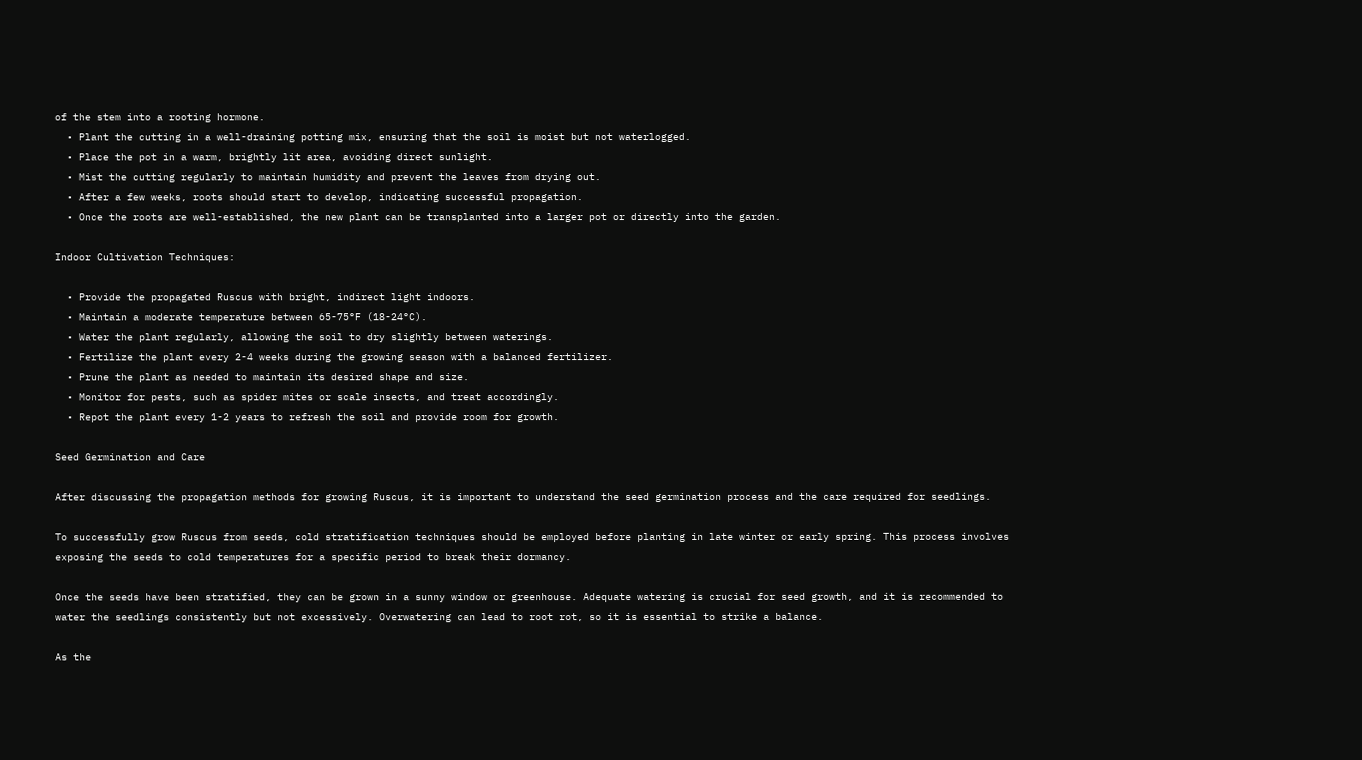of the stem into a rooting hormone.
  • Plant the cutting in a well-draining potting mix, ensuring that the soil is moist but not waterlogged.
  • Place the pot in a warm, brightly lit area, avoiding direct sunlight.
  • Mist the cutting regularly to maintain humidity and prevent the leaves from drying out.
  • After a few weeks, roots should start to develop, indicating successful propagation.
  • Once the roots are well-established, the new plant can be transplanted into a larger pot or directly into the garden.

Indoor Cultivation Techniques:

  • Provide the propagated Ruscus with bright, indirect light indoors.
  • Maintain a moderate temperature between 65-75°F (18-24°C).
  • Water the plant regularly, allowing the soil to dry slightly between waterings.
  • Fertilize the plant every 2-4 weeks during the growing season with a balanced fertilizer.
  • Prune the plant as needed to maintain its desired shape and size.
  • Monitor for pests, such as spider mites or scale insects, and treat accordingly.
  • Repot the plant every 1-2 years to refresh the soil and provide room for growth.

Seed Germination and Care

After discussing the propagation methods for growing Ruscus, it is important to understand the seed germination process and the care required for seedlings.

To successfully grow Ruscus from seeds, cold stratification techniques should be employed before planting in late winter or early spring. This process involves exposing the seeds to cold temperatures for a specific period to break their dormancy.

Once the seeds have been stratified, they can be grown in a sunny window or greenhouse. Adequate watering is crucial for seed growth, and it is recommended to water the seedlings consistently but not excessively. Overwatering can lead to root rot, so it is essential to strike a balance.

As the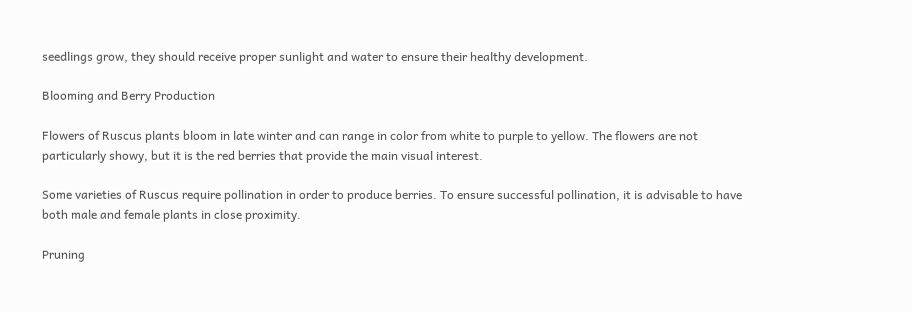seedlings grow, they should receive proper sunlight and water to ensure their healthy development.

Blooming and Berry Production

Flowers of Ruscus plants bloom in late winter and can range in color from white to purple to yellow. The flowers are not particularly showy, but it is the red berries that provide the main visual interest.

Some varieties of Ruscus require pollination in order to produce berries. To ensure successful pollination, it is advisable to have both male and female plants in close proximity.

Pruning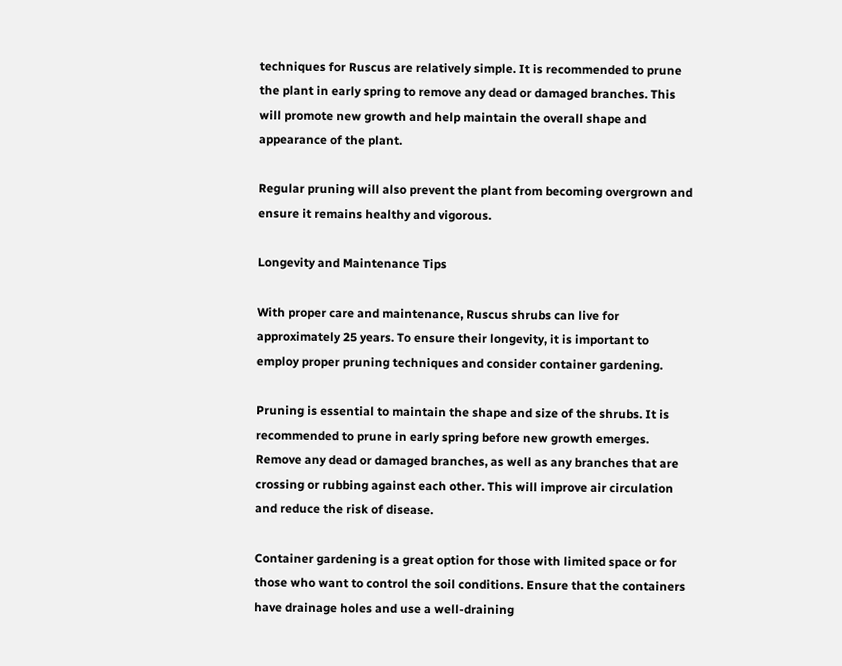techniques for Ruscus are relatively simple. It is recommended to prune the plant in early spring to remove any dead or damaged branches. This will promote new growth and help maintain the overall shape and appearance of the plant.

Regular pruning will also prevent the plant from becoming overgrown and ensure it remains healthy and vigorous.

Longevity and Maintenance Tips

With proper care and maintenance, Ruscus shrubs can live for approximately 25 years. To ensure their longevity, it is important to employ proper pruning techniques and consider container gardening.

Pruning is essential to maintain the shape and size of the shrubs. It is recommended to prune in early spring before new growth emerges. Remove any dead or damaged branches, as well as any branches that are crossing or rubbing against each other. This will improve air circulation and reduce the risk of disease.

Container gardening is a great option for those with limited space or for those who want to control the soil conditions. Ensure that the containers have drainage holes and use a well-draining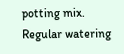potting mix. Regular watering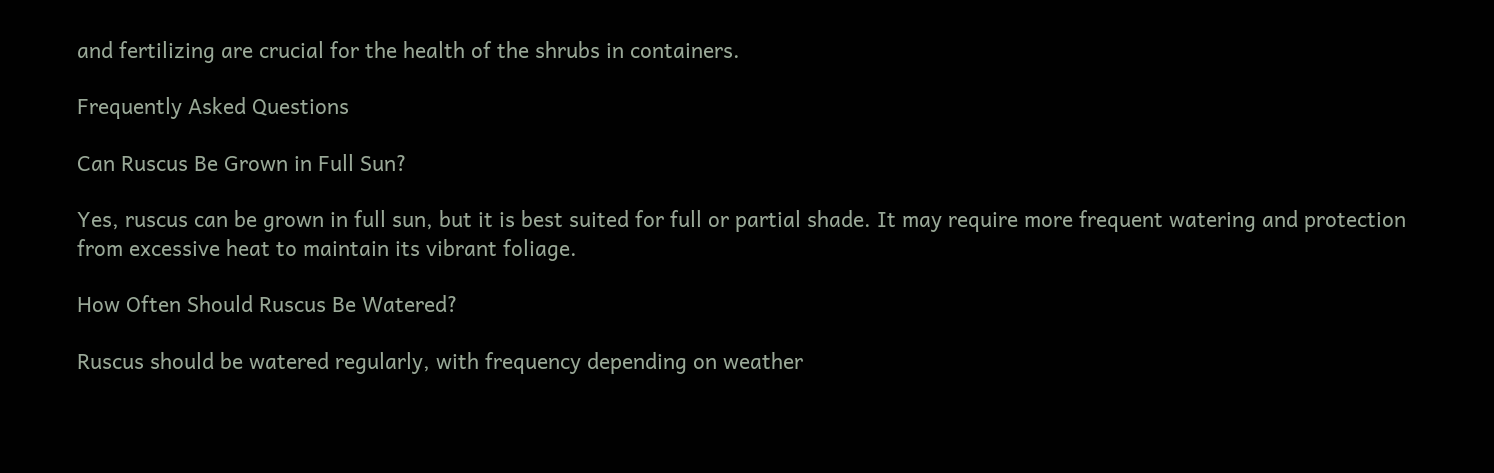and fertilizing are crucial for the health of the shrubs in containers.

Frequently Asked Questions

Can Ruscus Be Grown in Full Sun?

Yes, ruscus can be grown in full sun, but it is best suited for full or partial shade. It may require more frequent watering and protection from excessive heat to maintain its vibrant foliage.

How Often Should Ruscus Be Watered?

Ruscus should be watered regularly, with frequency depending on weather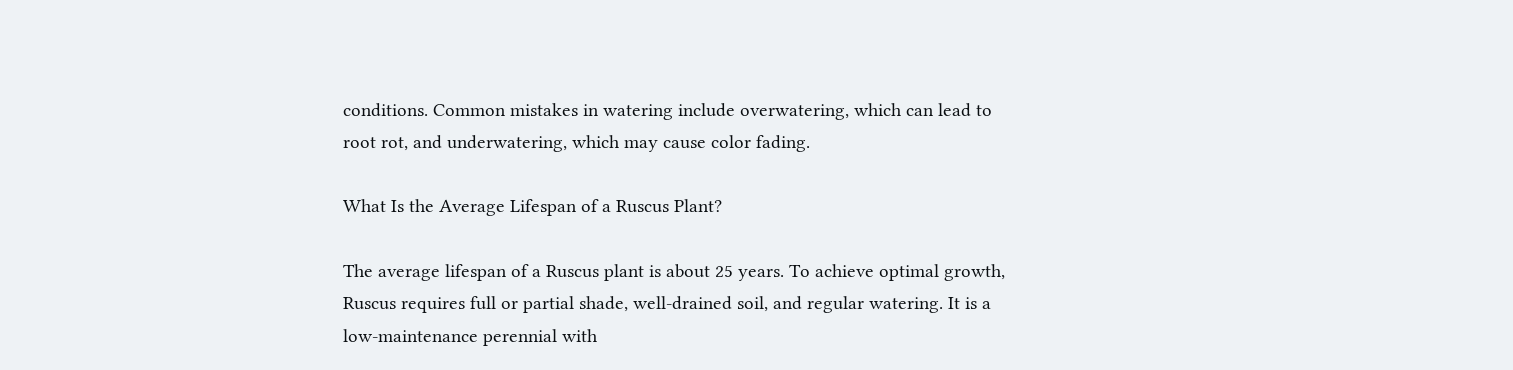conditions. Common mistakes in watering include overwatering, which can lead to root rot, and underwatering, which may cause color fading.

What Is the Average Lifespan of a Ruscus Plant?

The average lifespan of a Ruscus plant is about 25 years. To achieve optimal growth, Ruscus requires full or partial shade, well-drained soil, and regular watering. It is a low-maintenance perennial with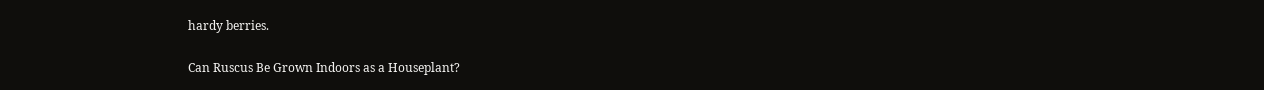hardy berries.

Can Ruscus Be Grown Indoors as a Houseplant?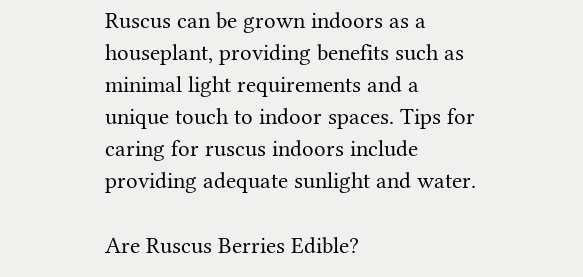Ruscus can be grown indoors as a houseplant, providing benefits such as minimal light requirements and a unique touch to indoor spaces. Tips for caring for ruscus indoors include providing adequate sunlight and water.

Are Ruscus Berries Edible?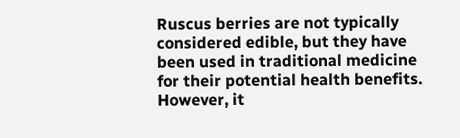Ruscus berries are not typically considered edible, but they have been used in traditional medicine for their potential health benefits. However, it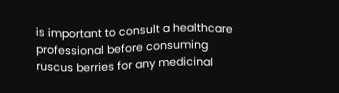is important to consult a healthcare professional before consuming ruscus berries for any medicinal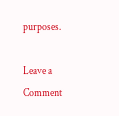purposes.

Leave a Comment